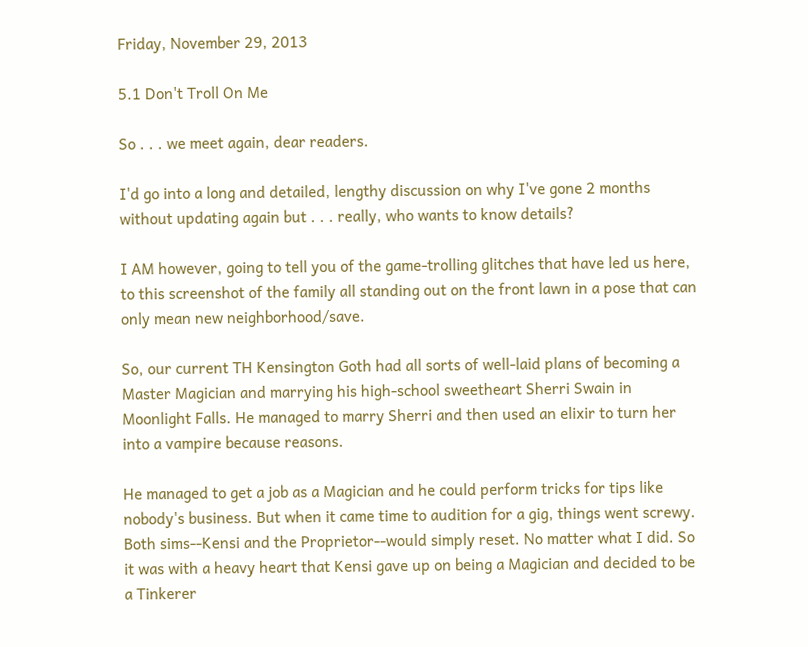Friday, November 29, 2013

5.1 Don't Troll On Me

So . . . we meet again, dear readers.

I'd go into a long and detailed, lengthy discussion on why I've gone 2 months without updating again but . . . really, who wants to know details?

I AM however, going to tell you of the game-trolling glitches that have led us here, to this screenshot of the family all standing out on the front lawn in a pose that can only mean new neighborhood/save.

So, our current TH Kensington Goth had all sorts of well-laid plans of becoming a Master Magician and marrying his high-school sweetheart Sherri Swain in Moonlight Falls. He managed to marry Sherri and then used an elixir to turn her into a vampire because reasons.

He managed to get a job as a Magician and he could perform tricks for tips like nobody's business. But when it came time to audition for a gig, things went screwy. Both sims--Kensi and the Proprietor--would simply reset. No matter what I did. So it was with a heavy heart that Kensi gave up on being a Magician and decided to be a Tinkerer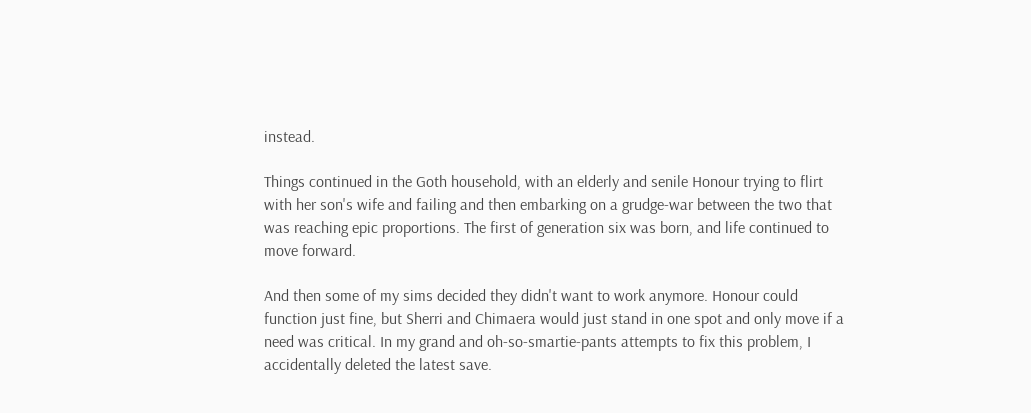instead.

Things continued in the Goth household, with an elderly and senile Honour trying to flirt with her son's wife and failing and then embarking on a grudge-war between the two that was reaching epic proportions. The first of generation six was born, and life continued to move forward.

And then some of my sims decided they didn't want to work anymore. Honour could function just fine, but Sherri and Chimaera would just stand in one spot and only move if a need was critical. In my grand and oh-so-smartie-pants attempts to fix this problem, I accidentally deleted the latest save.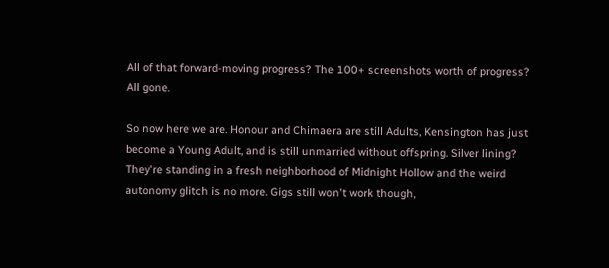All of that forward-moving progress? The 100+ screenshots worth of progress? All gone.

So now here we are. Honour and Chimaera are still Adults, Kensington has just become a Young Adult, and is still unmarried without offspring. Silver lining? They're standing in a fresh neighborhood of Midnight Hollow and the weird autonomy glitch is no more. Gigs still won't work though,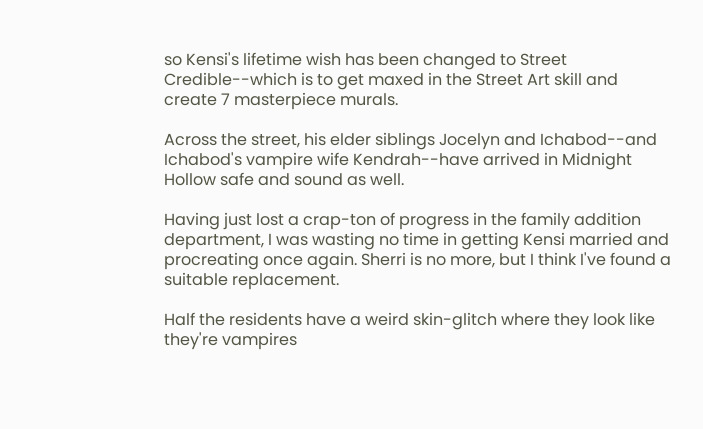so Kensi's lifetime wish has been changed to Street Credible--which is to get maxed in the Street Art skill and create 7 masterpiece murals.

Across the street, his elder siblings Jocelyn and Ichabod--and Ichabod's vampire wife Kendrah--have arrived in Midnight Hollow safe and sound as well.

Having just lost a crap-ton of progress in the family addition department, I was wasting no time in getting Kensi married and procreating once again. Sherri is no more, but I think I've found a suitable replacement.

Half the residents have a weird skin-glitch where they look like they're vampires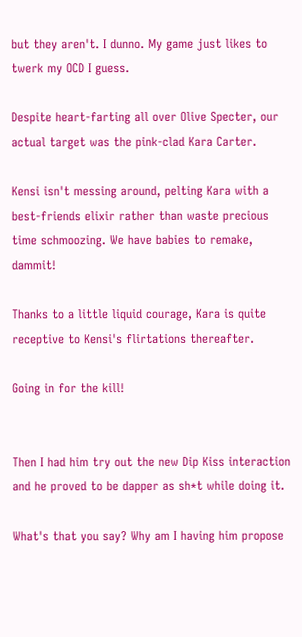but they aren't. I dunno. My game just likes to twerk my OCD I guess.

Despite heart-farting all over Olive Specter, our actual target was the pink-clad Kara Carter.

Kensi isn't messing around, pelting Kara with a best-friends elixir rather than waste precious time schmoozing. We have babies to remake, dammit!

Thanks to a little liquid courage, Kara is quite receptive to Kensi's flirtations thereafter.

Going in for the kill!


Then I had him try out the new Dip Kiss interaction and he proved to be dapper as sh*t while doing it.

What's that you say? Why am I having him propose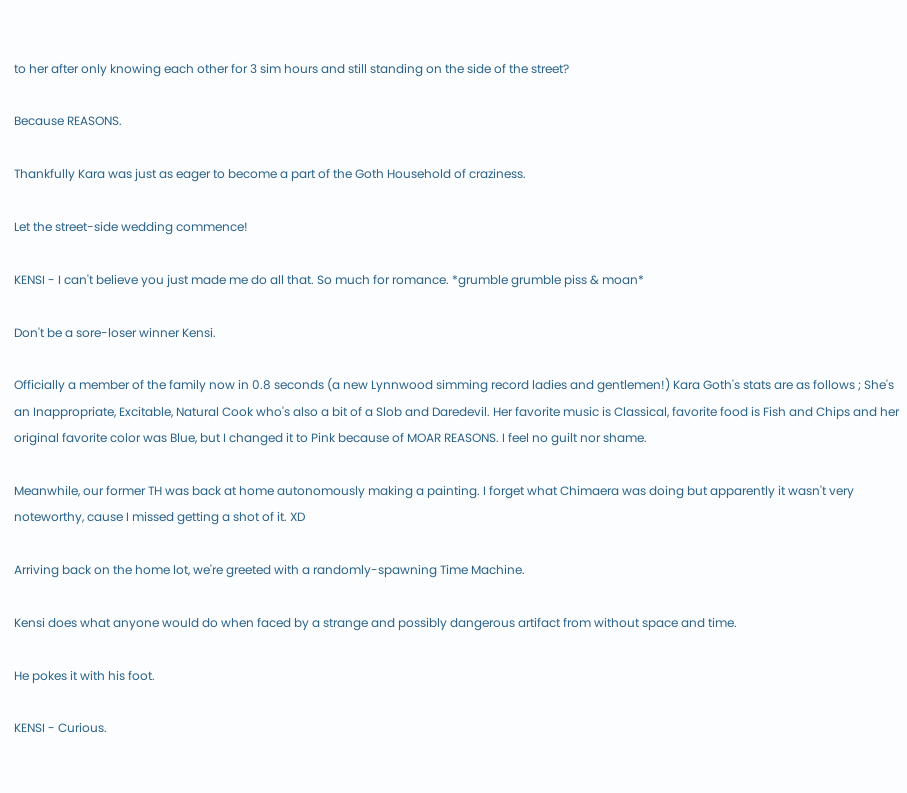to her after only knowing each other for 3 sim hours and still standing on the side of the street?

Because REASONS.

Thankfully Kara was just as eager to become a part of the Goth Household of craziness.

Let the street-side wedding commence!

KENSI - I can't believe you just made me do all that. So much for romance. *grumble grumble piss & moan*

Don't be a sore-loser winner Kensi.

Officially a member of the family now in 0.8 seconds (a new Lynnwood simming record ladies and gentlemen!) Kara Goth's stats are as follows ; She's an Inappropriate, Excitable, Natural Cook who's also a bit of a Slob and Daredevil. Her favorite music is Classical, favorite food is Fish and Chips and her original favorite color was Blue, but I changed it to Pink because of MOAR REASONS. I feel no guilt nor shame.

Meanwhile, our former TH was back at home autonomously making a painting. I forget what Chimaera was doing but apparently it wasn't very noteworthy, cause I missed getting a shot of it. XD

Arriving back on the home lot, we're greeted with a randomly-spawning Time Machine.

Kensi does what anyone would do when faced by a strange and possibly dangerous artifact from without space and time.

He pokes it with his foot.

KENSI - Curious.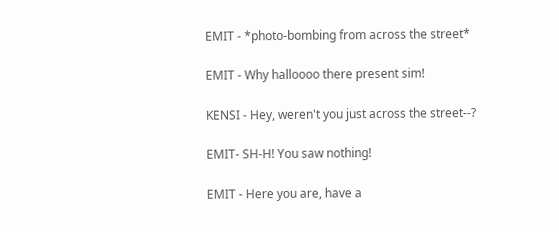EMIT - *photo-bombing from across the street*

EMIT - Why halloooo there present sim!

KENSI - Hey, weren't you just across the street--?

EMIT- SH-H! You saw nothing!

EMIT - Here you are, have a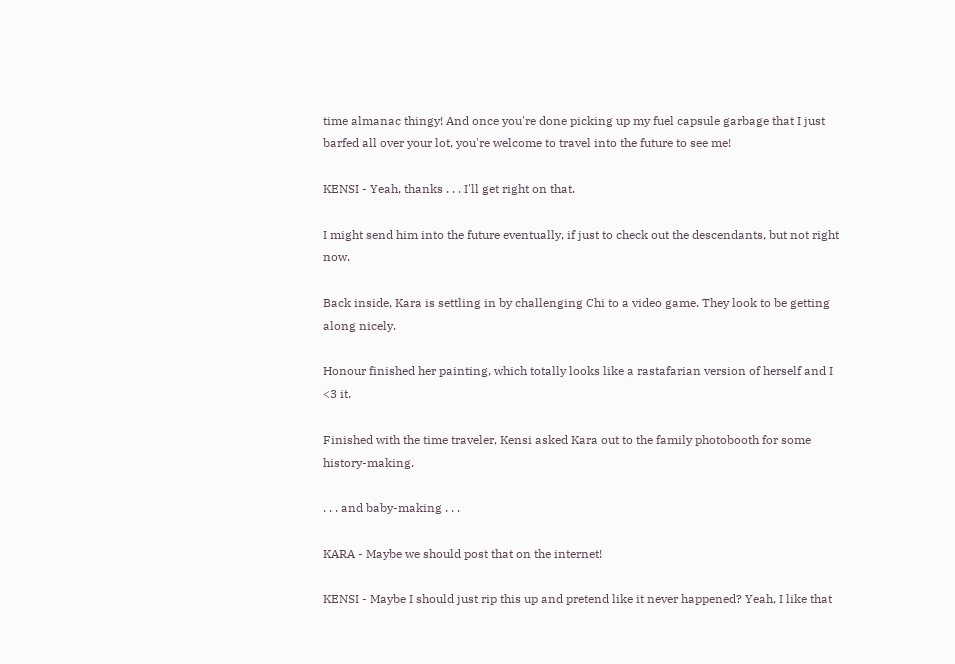time almanac thingy! And once you're done picking up my fuel capsule garbage that I just barfed all over your lot, you're welcome to travel into the future to see me!

KENSI - Yeah, thanks . . . I'll get right on that.

I might send him into the future eventually, if just to check out the descendants, but not right now.

Back inside, Kara is settling in by challenging Chi to a video game. They look to be getting along nicely.

Honour finished her painting, which totally looks like a rastafarian version of herself and I <3 it.

Finished with the time traveler, Kensi asked Kara out to the family photobooth for some history-making.

. . . and baby-making . . .

KARA - Maybe we should post that on the internet!

KENSI - Maybe I should just rip this up and pretend like it never happened? Yeah, I like that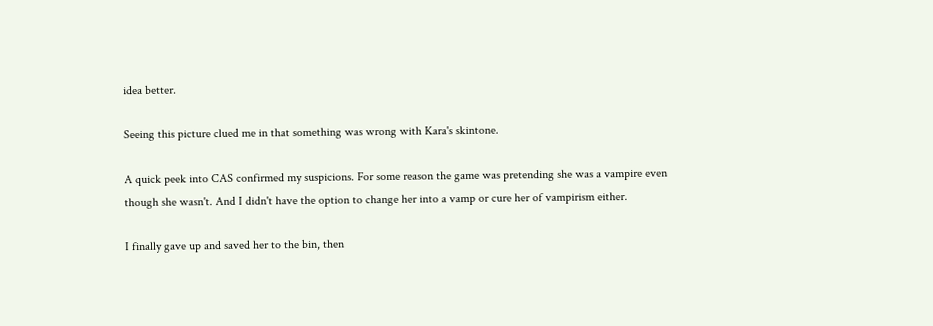idea better.

Seeing this picture clued me in that something was wrong with Kara's skintone.

A quick peek into CAS confirmed my suspicions. For some reason the game was pretending she was a vampire even though she wasn't. And I didn't have the option to change her into a vamp or cure her of vampirism either.

I finally gave up and saved her to the bin, then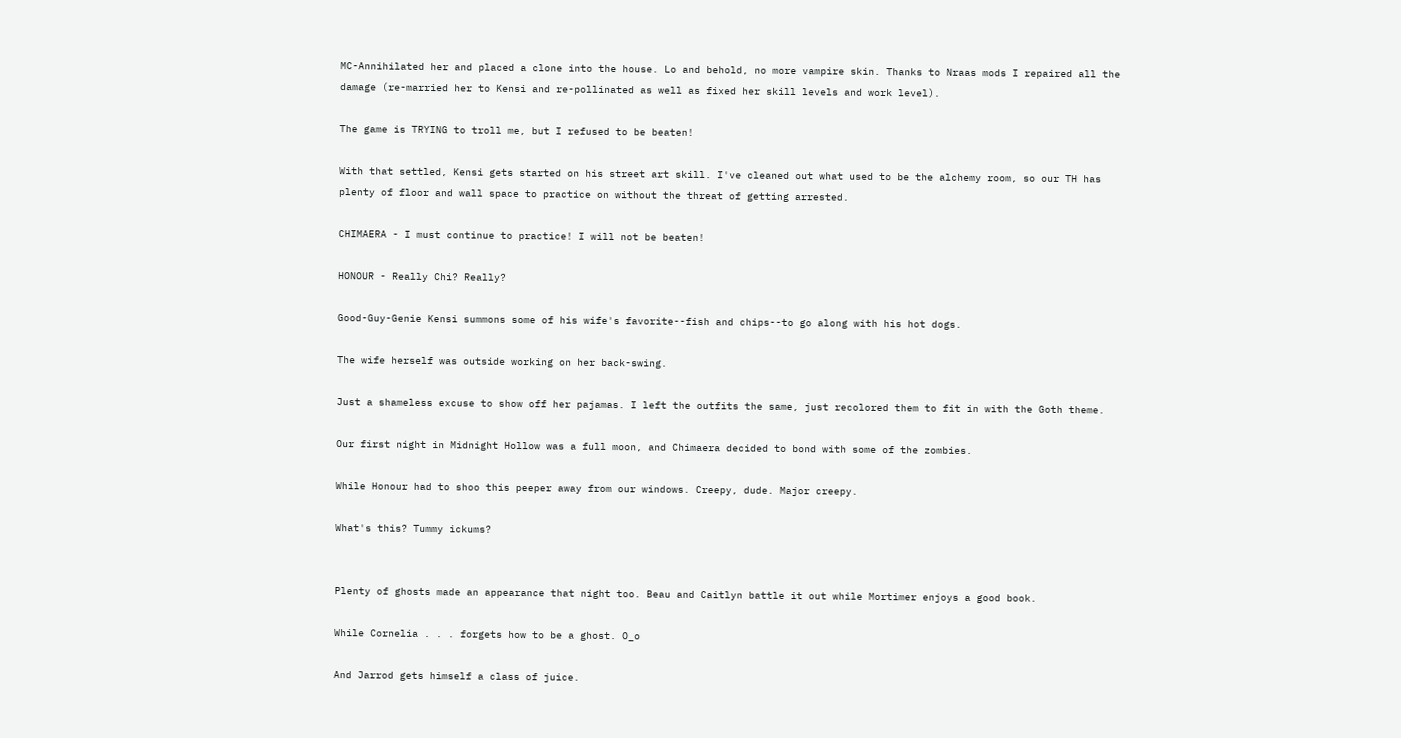MC-Annihilated her and placed a clone into the house. Lo and behold, no more vampire skin. Thanks to Nraas mods I repaired all the damage (re-married her to Kensi and re-pollinated as well as fixed her skill levels and work level).

The game is TRYING to troll me, but I refused to be beaten!

With that settled, Kensi gets started on his street art skill. I've cleaned out what used to be the alchemy room, so our TH has plenty of floor and wall space to practice on without the threat of getting arrested.

CHIMAERA - I must continue to practice! I will not be beaten!

HONOUR - Really Chi? Really?

Good-Guy-Genie Kensi summons some of his wife's favorite--fish and chips--to go along with his hot dogs.

The wife herself was outside working on her back-swing.

Just a shameless excuse to show off her pajamas. I left the outfits the same, just recolored them to fit in with the Goth theme.

Our first night in Midnight Hollow was a full moon, and Chimaera decided to bond with some of the zombies.

While Honour had to shoo this peeper away from our windows. Creepy, dude. Major creepy.

What's this? Tummy ickums?


Plenty of ghosts made an appearance that night too. Beau and Caitlyn battle it out while Mortimer enjoys a good book.

While Cornelia . . . forgets how to be a ghost. O_o

And Jarrod gets himself a class of juice.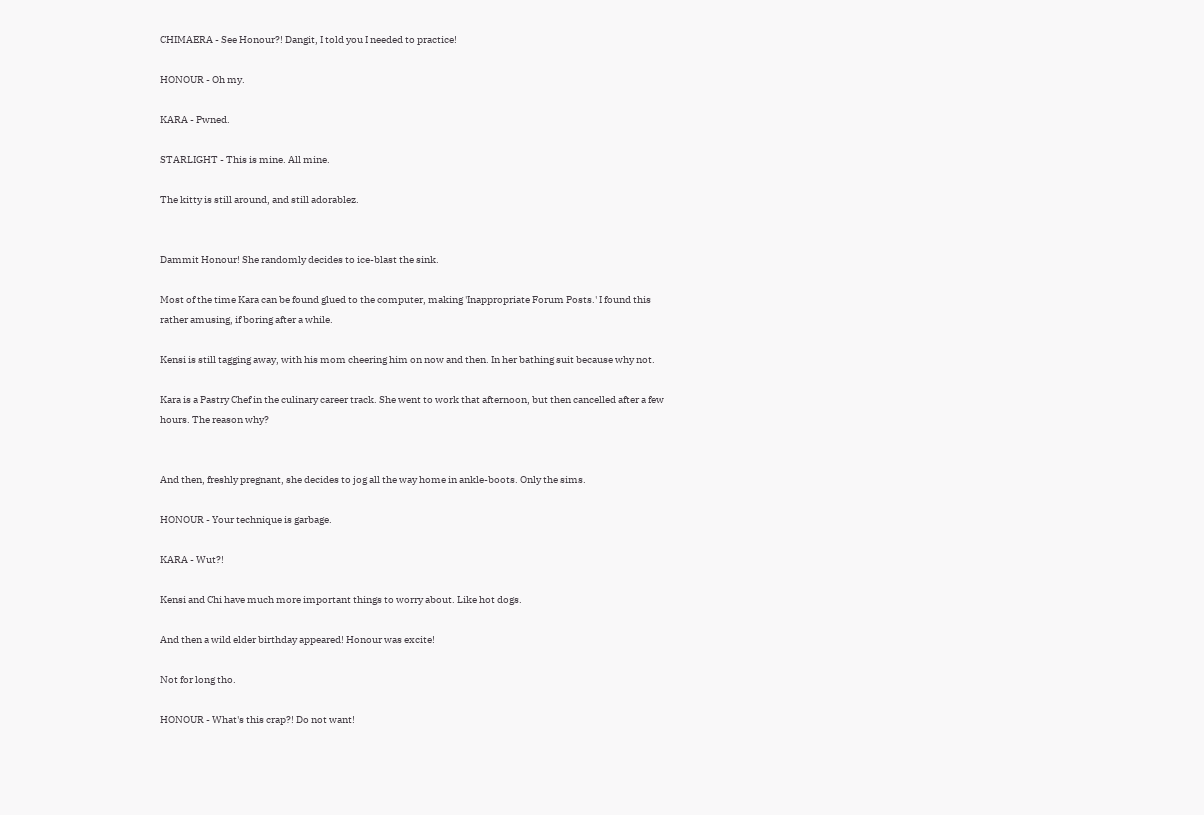CHIMAERA - See Honour?! Dangit, I told you I needed to practice!

HONOUR - Oh my.

KARA - Pwned.

STARLIGHT - This is mine. All mine.

The kitty is still around, and still adorablez.


Dammit Honour! She randomly decides to ice-blast the sink.

Most of the time Kara can be found glued to the computer, making 'Inappropriate Forum Posts.' I found this rather amusing, if boring after a while.

Kensi is still tagging away, with his mom cheering him on now and then. In her bathing suit because why not.

Kara is a Pastry Chef in the culinary career track. She went to work that afternoon, but then cancelled after a few hours. The reason why?


And then, freshly pregnant, she decides to jog all the way home in ankle-boots. Only the sims.

HONOUR - Your technique is garbage.

KARA - Wut?!

Kensi and Chi have much more important things to worry about. Like hot dogs.

And then a wild elder birthday appeared! Honour was excite!

Not for long tho.

HONOUR - What's this crap?! Do not want!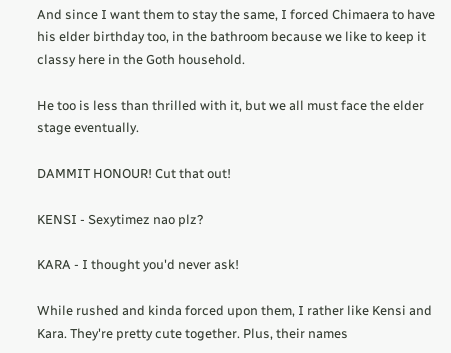And since I want them to stay the same, I forced Chimaera to have his elder birthday too, in the bathroom because we like to keep it classy here in the Goth household.

He too is less than thrilled with it, but we all must face the elder stage eventually.

DAMMIT HONOUR! Cut that out!

KENSI - Sexytimez nao plz?

KARA - I thought you'd never ask!

While rushed and kinda forced upon them, I rather like Kensi and Kara. They're pretty cute together. Plus, their names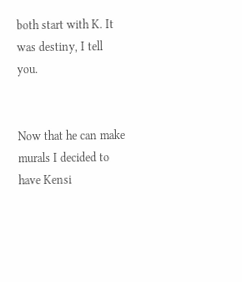both start with K. It was destiny, I tell you.


Now that he can make murals I decided to have Kensi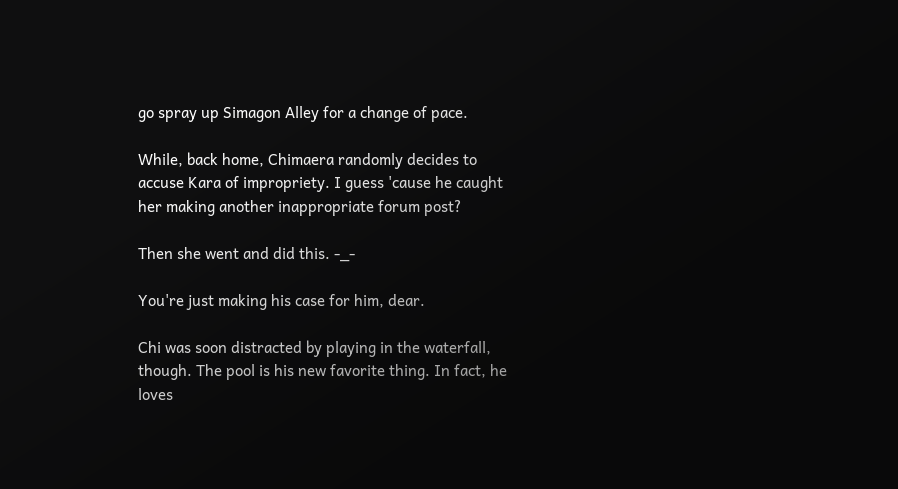go spray up Simagon Alley for a change of pace.

While, back home, Chimaera randomly decides to accuse Kara of impropriety. I guess 'cause he caught her making another inappropriate forum post?

Then she went and did this. -_-

You're just making his case for him, dear.

Chi was soon distracted by playing in the waterfall, though. The pool is his new favorite thing. In fact, he loves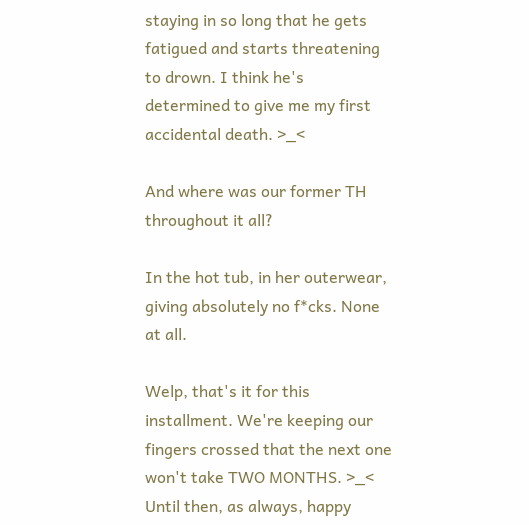staying in so long that he gets fatigued and starts threatening to drown. I think he's determined to give me my first accidental death. >_<

And where was our former TH throughout it all?

In the hot tub, in her outerwear, giving absolutely no f*cks. None at all.

Welp, that's it for this installment. We're keeping our fingers crossed that the next one won't take TWO MONTHS. >_< Until then, as always, happy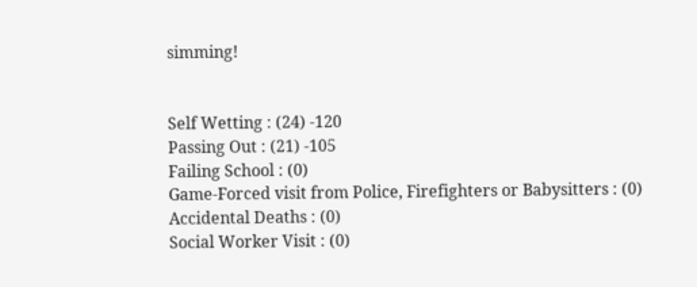simming!


Self Wetting : (24) -120
Passing Out : (21) -105
Failing School : (0)
Game-Forced visit from Police, Firefighters or Babysitters : (0)
Accidental Deaths : (0)
Social Worker Visit : (0)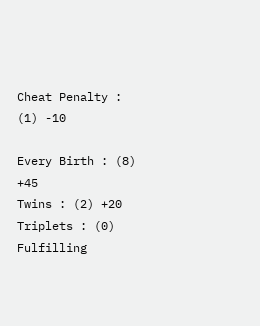Cheat Penalty : (1) -10

Every Birth : (8) +45
Twins : (2) +20
Triplets : (0)
Fulfilling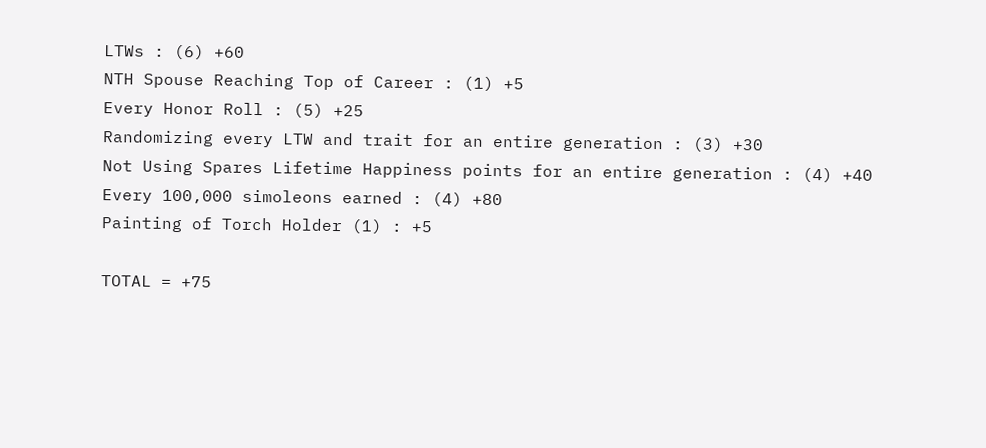LTWs : (6) +60
NTH Spouse Reaching Top of Career : (1) +5
Every Honor Roll : (5) +25
Randomizing every LTW and trait for an entire generation : (3) +30
Not Using Spares Lifetime Happiness points for an entire generation : (4) +40
Every 100,000 simoleons earned : (4) +80
Painting of Torch Holder (1) : +5

TOTAL = +75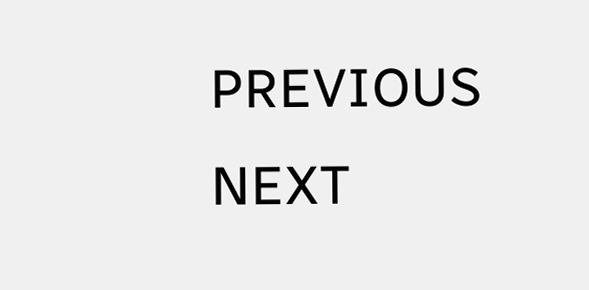PREVIOUS                                                  NEXT